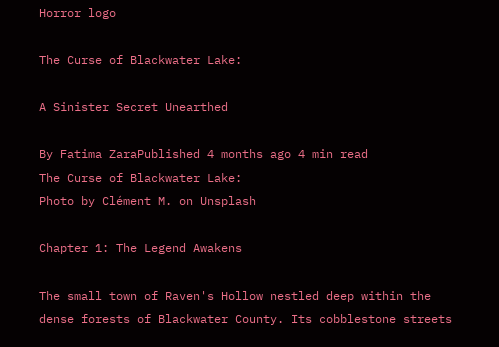Horror logo

The Curse of Blackwater Lake:

A Sinister Secret Unearthed

By Fatima ZaraPublished 4 months ago 4 min read
The Curse of Blackwater Lake:
Photo by Clément M. on Unsplash

Chapter 1: The Legend Awakens

The small town of Raven's Hollow nestled deep within the dense forests of Blackwater County. Its cobblestone streets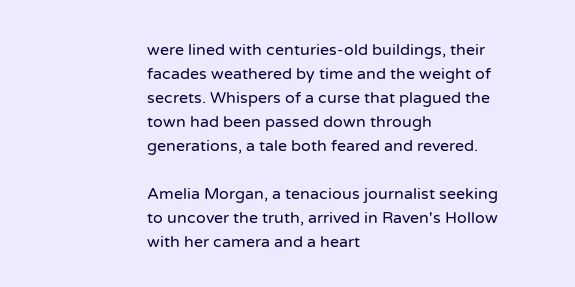were lined with centuries-old buildings, their facades weathered by time and the weight of secrets. Whispers of a curse that plagued the town had been passed down through generations, a tale both feared and revered.

Amelia Morgan, a tenacious journalist seeking to uncover the truth, arrived in Raven's Hollow with her camera and a heart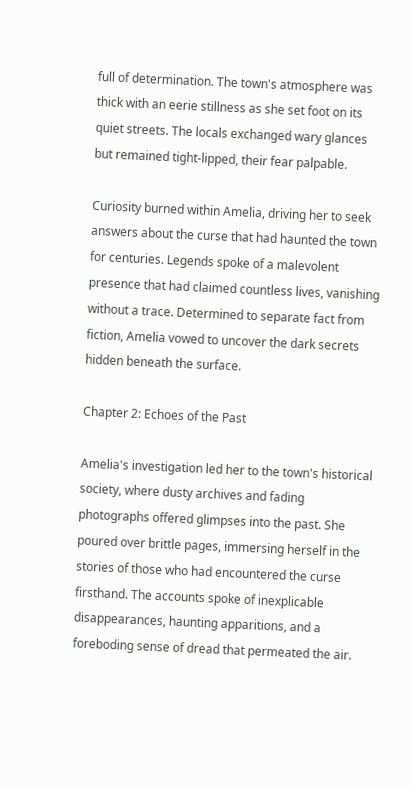full of determination. The town's atmosphere was thick with an eerie stillness as she set foot on its quiet streets. The locals exchanged wary glances but remained tight-lipped, their fear palpable.

Curiosity burned within Amelia, driving her to seek answers about the curse that had haunted the town for centuries. Legends spoke of a malevolent presence that had claimed countless lives, vanishing without a trace. Determined to separate fact from fiction, Amelia vowed to uncover the dark secrets hidden beneath the surface.

Chapter 2: Echoes of the Past

Amelia's investigation led her to the town's historical society, where dusty archives and fading photographs offered glimpses into the past. She poured over brittle pages, immersing herself in the stories of those who had encountered the curse firsthand. The accounts spoke of inexplicable disappearances, haunting apparitions, and a foreboding sense of dread that permeated the air.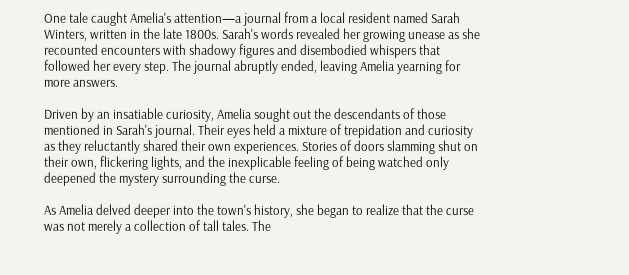One tale caught Amelia's attention—a journal from a local resident named Sarah Winters, written in the late 1800s. Sarah's words revealed her growing unease as she recounted encounters with shadowy figures and disembodied whispers that followed her every step. The journal abruptly ended, leaving Amelia yearning for more answers.

Driven by an insatiable curiosity, Amelia sought out the descendants of those mentioned in Sarah's journal. Their eyes held a mixture of trepidation and curiosity as they reluctantly shared their own experiences. Stories of doors slamming shut on their own, flickering lights, and the inexplicable feeling of being watched only deepened the mystery surrounding the curse.

As Amelia delved deeper into the town's history, she began to realize that the curse was not merely a collection of tall tales. The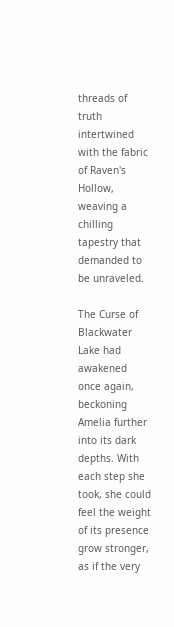threads of truth intertwined with the fabric of Raven's Hollow, weaving a chilling tapestry that demanded to be unraveled.

The Curse of Blackwater Lake had awakened once again, beckoning Amelia further into its dark depths. With each step she took, she could feel the weight of its presence grow stronger, as if the very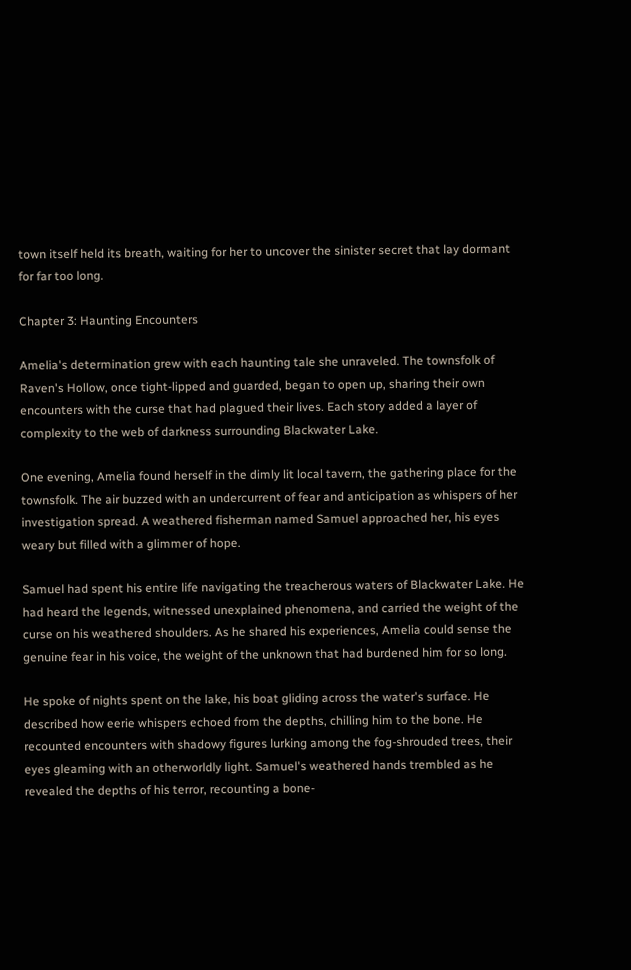town itself held its breath, waiting for her to uncover the sinister secret that lay dormant for far too long.

Chapter 3: Haunting Encounters

Amelia's determination grew with each haunting tale she unraveled. The townsfolk of Raven's Hollow, once tight-lipped and guarded, began to open up, sharing their own encounters with the curse that had plagued their lives. Each story added a layer of complexity to the web of darkness surrounding Blackwater Lake.

One evening, Amelia found herself in the dimly lit local tavern, the gathering place for the townsfolk. The air buzzed with an undercurrent of fear and anticipation as whispers of her investigation spread. A weathered fisherman named Samuel approached her, his eyes weary but filled with a glimmer of hope.

Samuel had spent his entire life navigating the treacherous waters of Blackwater Lake. He had heard the legends, witnessed unexplained phenomena, and carried the weight of the curse on his weathered shoulders. As he shared his experiences, Amelia could sense the genuine fear in his voice, the weight of the unknown that had burdened him for so long.

He spoke of nights spent on the lake, his boat gliding across the water's surface. He described how eerie whispers echoed from the depths, chilling him to the bone. He recounted encounters with shadowy figures lurking among the fog-shrouded trees, their eyes gleaming with an otherworldly light. Samuel's weathered hands trembled as he revealed the depths of his terror, recounting a bone-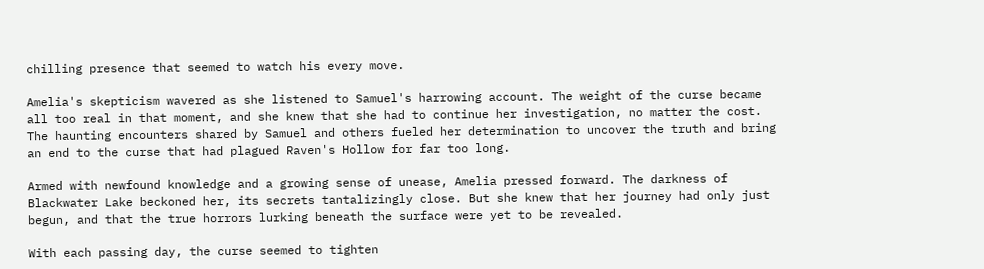chilling presence that seemed to watch his every move.

Amelia's skepticism wavered as she listened to Samuel's harrowing account. The weight of the curse became all too real in that moment, and she knew that she had to continue her investigation, no matter the cost. The haunting encounters shared by Samuel and others fueled her determination to uncover the truth and bring an end to the curse that had plagued Raven's Hollow for far too long.

Armed with newfound knowledge and a growing sense of unease, Amelia pressed forward. The darkness of Blackwater Lake beckoned her, its secrets tantalizingly close. But she knew that her journey had only just begun, and that the true horrors lurking beneath the surface were yet to be revealed.

With each passing day, the curse seemed to tighten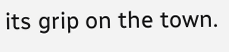its grip on the town.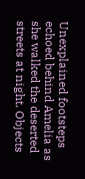Unexplained footsteps echoed behind Amelia as she walked the deserted streets at night. Objects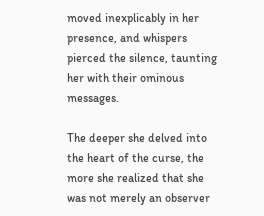moved inexplicably in her presence, and whispers pierced the silence, taunting her with their ominous messages.

The deeper she delved into the heart of the curse, the more she realized that she was not merely an observer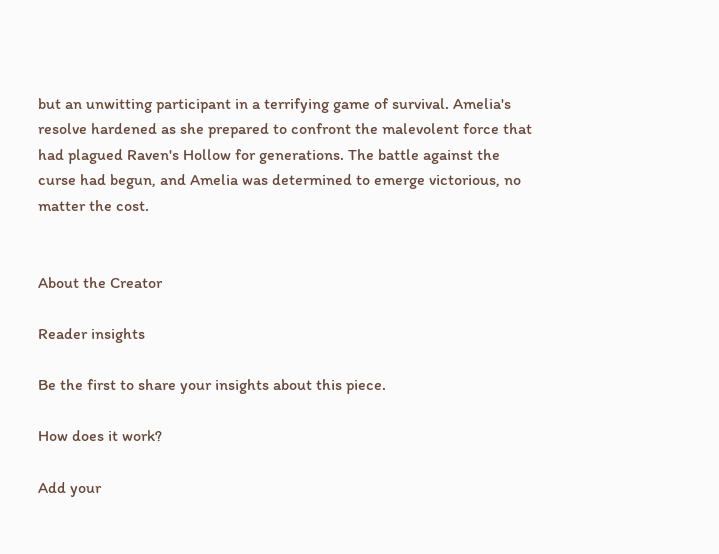but an unwitting participant in a terrifying game of survival. Amelia's resolve hardened as she prepared to confront the malevolent force that had plagued Raven's Hollow for generations. The battle against the curse had begun, and Amelia was determined to emerge victorious, no matter the cost.


About the Creator

Reader insights

Be the first to share your insights about this piece.

How does it work?

Add your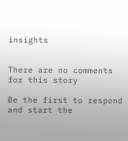insights


There are no comments for this story

Be the first to respond and start the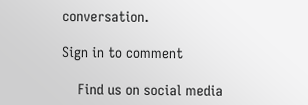conversation.

Sign in to comment

    Find us on social media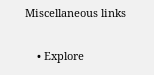Miscellaneous links

    • Explore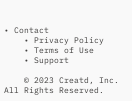• Contact
    • Privacy Policy
    • Terms of Use
    • Support

    © 2023 Creatd, Inc. All Rights Reserved.